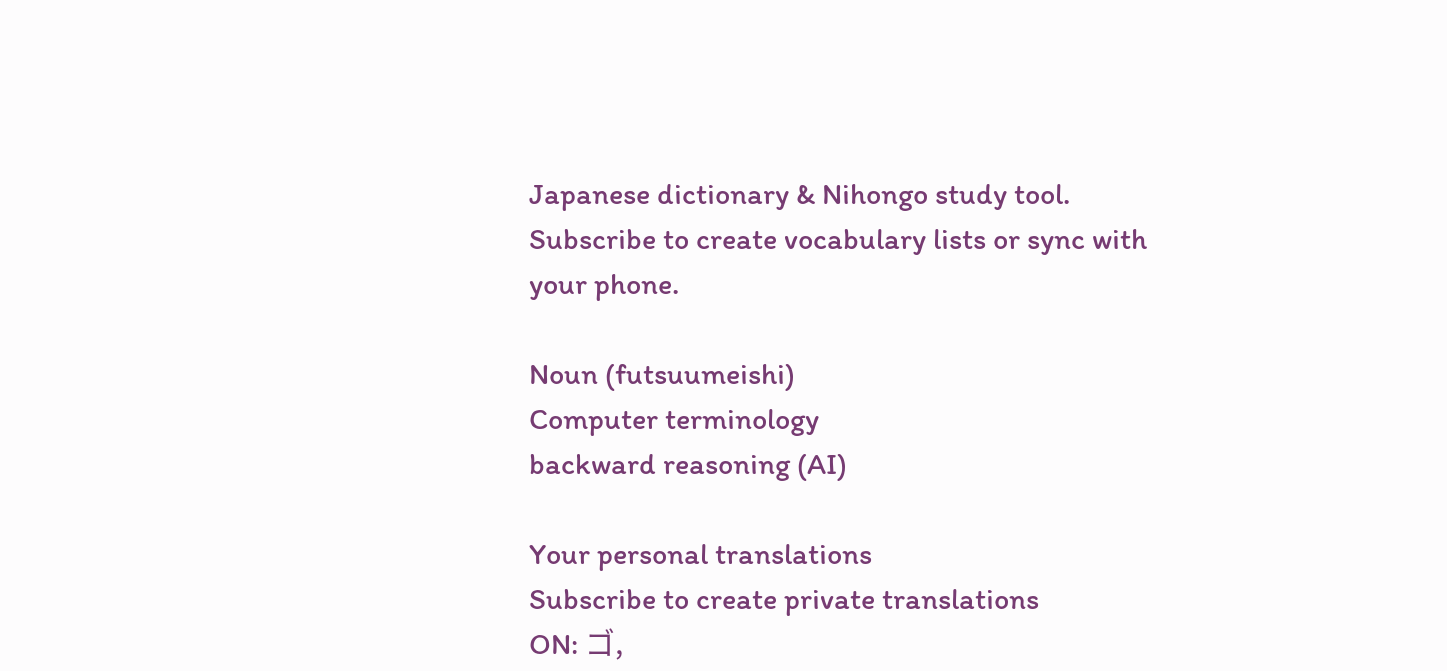Japanese dictionary & Nihongo study tool.
Subscribe to create vocabulary lists or sync with your phone.

Noun (futsuumeishi)
Computer terminology
backward reasoning (AI)

Your personal translations
Subscribe to create private translations
ON: ゴ,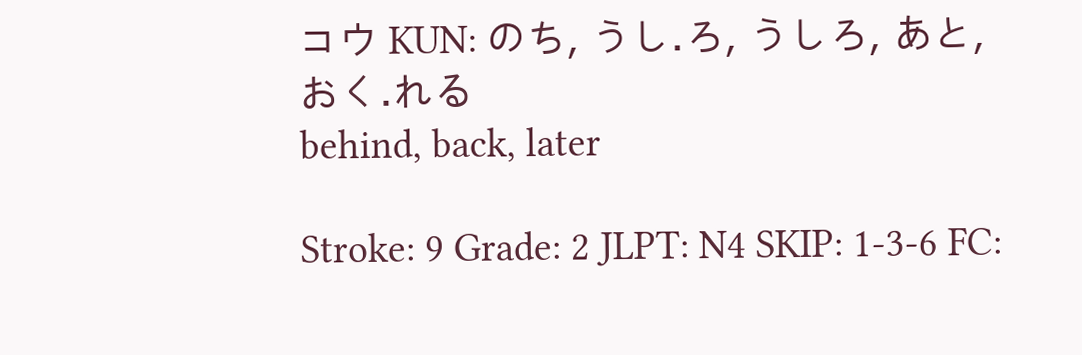コウ KUN: のち, うし.ろ, うしろ, あと, おく.れる
behind, back, later

Stroke: 9 Grade: 2 JLPT: N4 SKIP: 1-3-6 FC: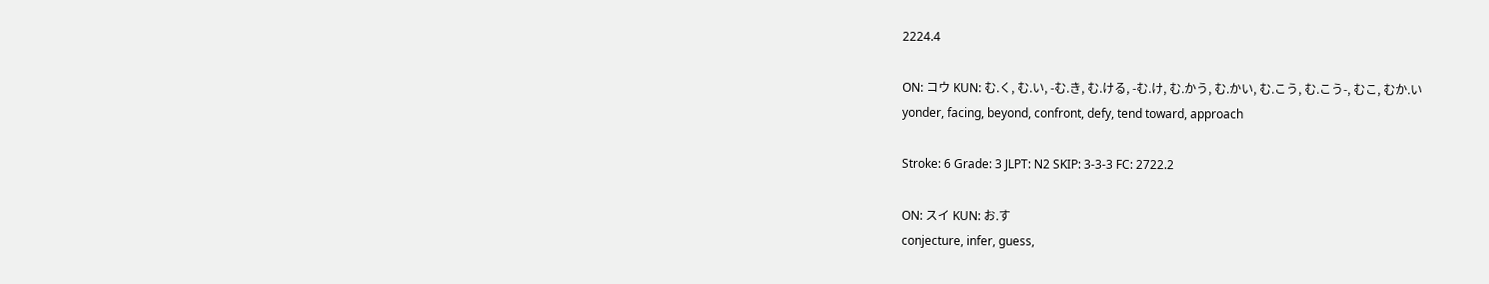2224.4

ON: コウ KUN: む.く, む.い, -む.き, む.ける, -む.け, む.かう, む.かい, む.こう, む.こう-, むこ, むか.い
yonder, facing, beyond, confront, defy, tend toward, approach

Stroke: 6 Grade: 3 JLPT: N2 SKIP: 3-3-3 FC: 2722.2

ON: スイ KUN: お.す
conjecture, infer, guess,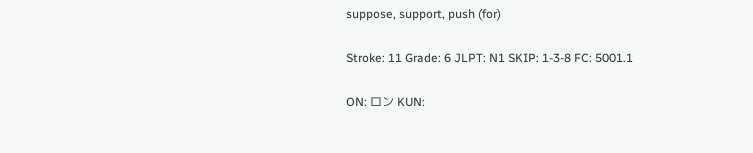suppose, support, push (for)

Stroke: 11 Grade: 6 JLPT: N1 SKIP: 1-3-8 FC: 5001.1

ON: ロン KUN: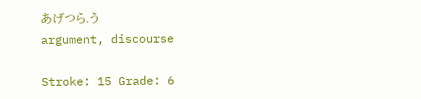あげつら.う
argument, discourse

Stroke: 15 Grade: 6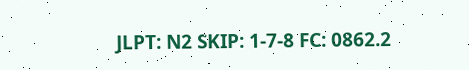JLPT: N2 SKIP: 1-7-8 FC: 0862.2